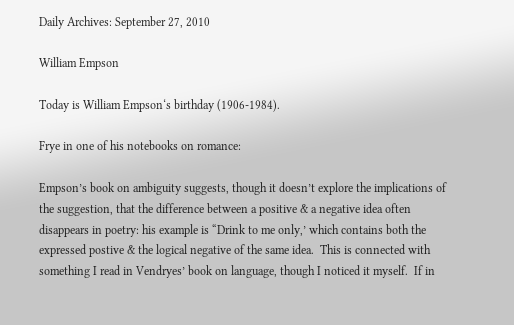Daily Archives: September 27, 2010

William Empson

Today is William Empson‘s birthday (1906-1984).

Frye in one of his notebooks on romance:

Empson’s book on ambiguity suggests, though it doesn’t explore the implications of the suggestion, that the difference between a positive & a negative idea often disappears in poetry: his example is “Drink to me only,’ which contains both the expressed postive & the logical negative of the same idea.  This is connected with something I read in Vendryes’ book on language, though I noticed it myself.  If in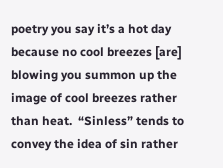poetry you say it’s a hot day because no cool breezes [are] blowing you summon up the image of cool breezes rather than heat.  “Sinless” tends to convey the idea of sin rather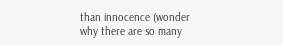than innocence (wonder why there are so many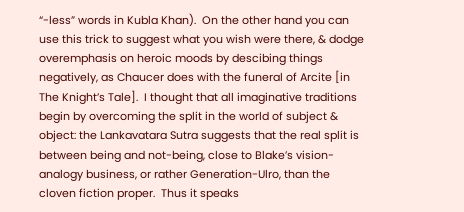“-less” words in Kubla Khan).  On the other hand you can use this trick to suggest what you wish were there, & dodge overemphasis on heroic moods by descibing things negatively, as Chaucer does with the funeral of Arcite [in The Knight’s Tale].  I thought that all imaginative traditions begin by overcoming the split in the world of subject & object: the Lankavatara Sutra suggests that the real split is between being and not-being, close to Blake’s vision-analogy business, or rather Generation-Ulro, than the cloven fiction proper.  Thus it speaks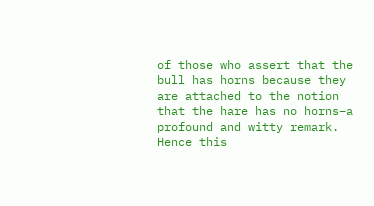of those who assert that the bull has horns because they are attached to the notion that the hare has no horns–a profound and witty remark.  Hence this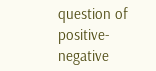question of positive-negative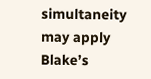simultaneity may apply Blake’s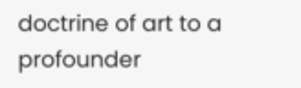doctrine of art to a profounder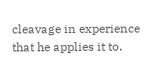cleavage in experience that he applies it to.